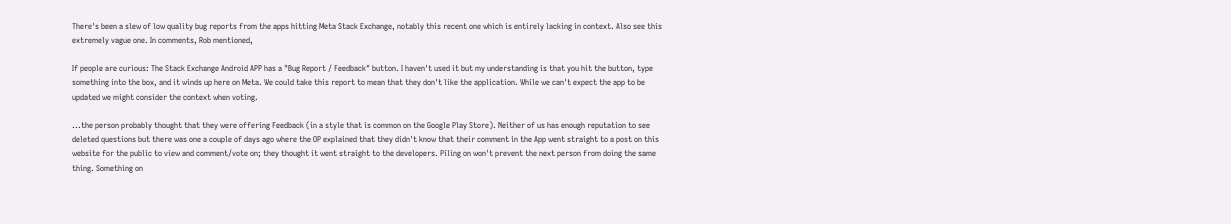There's been a slew of low quality bug reports from the apps hitting Meta Stack Exchange, notably this recent one which is entirely lacking in context. Also see this extremely vague one. In comments, Rob mentioned,

If people are curious: The Stack Exchange Android APP has a "Bug Report / Feedback" button. I haven't used it but my understanding is that you hit the button, type something into the box, and it winds up here on Meta. We could take this report to mean that they don't like the application. While we can't expect the app to be updated we might consider the context when voting.

...the person probably thought that they were offering Feedback (in a style that is common on the Google Play Store). Neither of us has enough reputation to see deleted questions but there was one a couple of days ago where the OP explained that they didn't know that their comment in the App went straight to a post on this website for the public to view and comment/vote on; they thought it went straight to the developers. Piling on won't prevent the next person from doing the same thing. Something on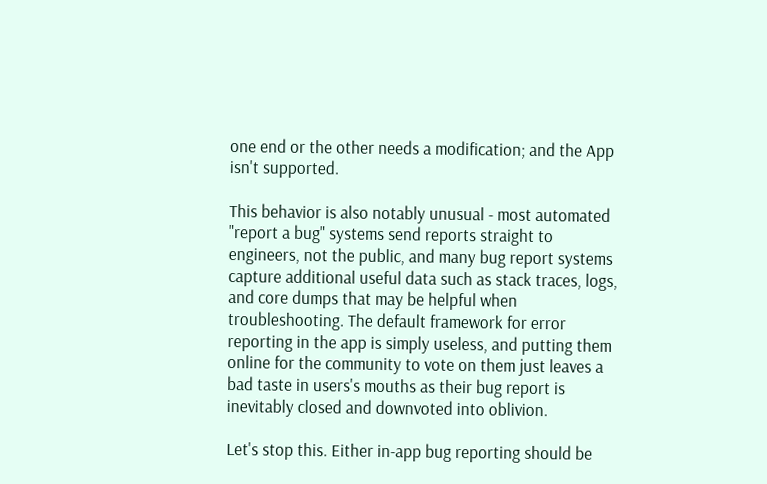one end or the other needs a modification; and the App isn't supported.

This behavior is also notably unusual - most automated "report a bug" systems send reports straight to engineers, not the public, and many bug report systems capture additional useful data such as stack traces, logs, and core dumps that may be helpful when troubleshooting. The default framework for error reporting in the app is simply useless, and putting them online for the community to vote on them just leaves a bad taste in users's mouths as their bug report is inevitably closed and downvoted into oblivion.

Let's stop this. Either in-app bug reporting should be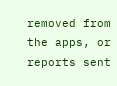removed from the apps, or reports sent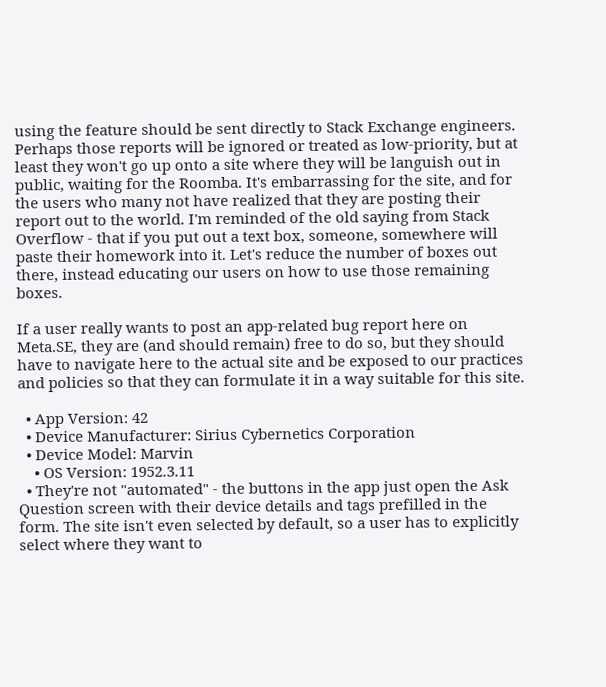using the feature should be sent directly to Stack Exchange engineers. Perhaps those reports will be ignored or treated as low-priority, but at least they won't go up onto a site where they will be languish out in public, waiting for the Roomba. It's embarrassing for the site, and for the users who many not have realized that they are posting their report out to the world. I'm reminded of the old saying from Stack Overflow - that if you put out a text box, someone, somewhere will paste their homework into it. Let's reduce the number of boxes out there, instead educating our users on how to use those remaining boxes.

If a user really wants to post an app-related bug report here on Meta.SE, they are (and should remain) free to do so, but they should have to navigate here to the actual site and be exposed to our practices and policies so that they can formulate it in a way suitable for this site.

  • App Version: 42
  • Device Manufacturer: Sirius Cybernetics Corporation
  • Device Model: Marvin
    • OS Version: 1952.3.11
  • They're not "automated" - the buttons in the app just open the Ask Question screen with their device details and tags prefilled in the form. The site isn't even selected by default, so a user has to explicitly select where they want to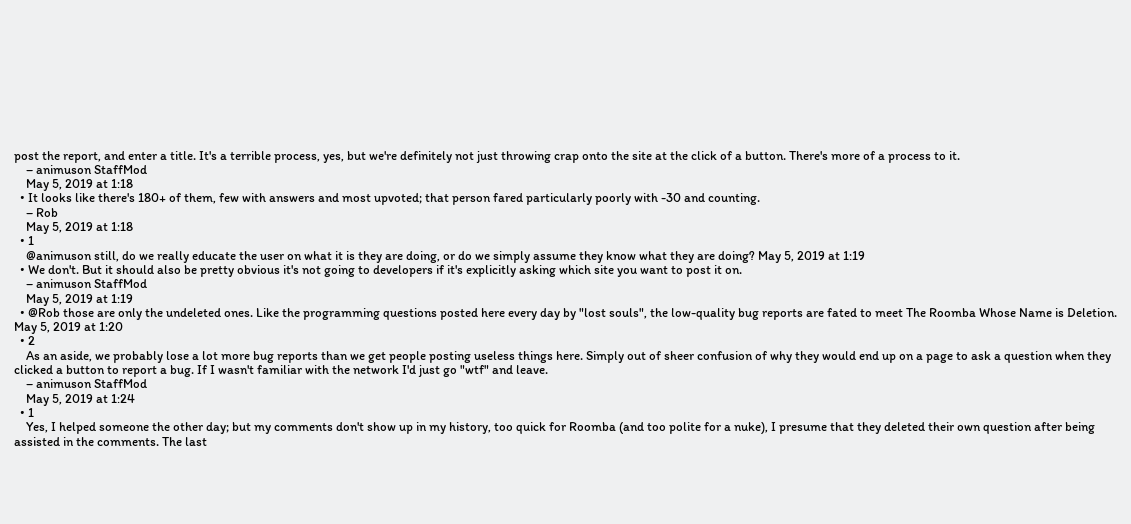post the report, and enter a title. It's a terrible process, yes, but we're definitely not just throwing crap onto the site at the click of a button. There's more of a process to it.
    – animuson StaffMod
    May 5, 2019 at 1:18
  • It looks like there's 180+ of them, few with answers and most upvoted; that person fared particularly poorly with -30 and counting.
    – Rob
    May 5, 2019 at 1:18
  • 1
    @animuson still, do we really educate the user on what it is they are doing, or do we simply assume they know what they are doing? May 5, 2019 at 1:19
  • We don't. But it should also be pretty obvious it's not going to developers if it's explicitly asking which site you want to post it on.
    – animuson StaffMod
    May 5, 2019 at 1:19
  • @Rob those are only the undeleted ones. Like the programming questions posted here every day by "lost souls", the low-quality bug reports are fated to meet The Roomba Whose Name is Deletion. May 5, 2019 at 1:20
  • 2
    As an aside, we probably lose a lot more bug reports than we get people posting useless things here. Simply out of sheer confusion of why they would end up on a page to ask a question when they clicked a button to report a bug. If I wasn't familiar with the network I'd just go "wtf" and leave.
    – animuson StaffMod
    May 5, 2019 at 1:24
  • 1
    Yes, I helped someone the other day; but my comments don't show up in my history, too quick for Roomba (and too polite for a nuke), I presume that they deleted their own question after being assisted in the comments. The last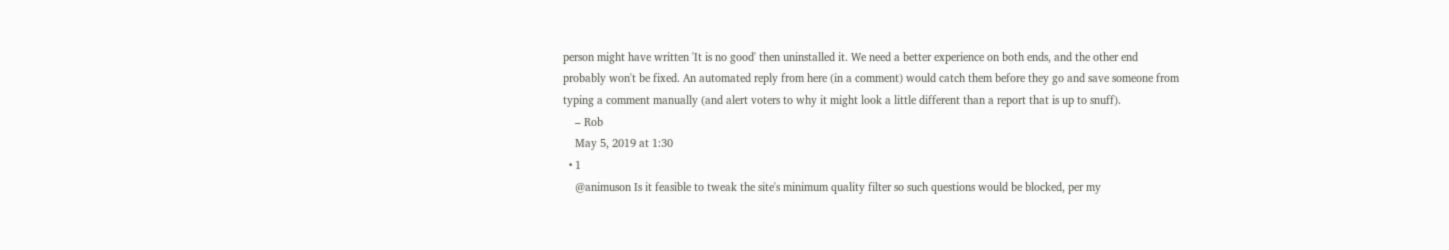person might have written 'It is no good' then uninstalled it. We need a better experience on both ends, and the other end probably won't be fixed. An automated reply from here (in a comment) would catch them before they go and save someone from typing a comment manually (and alert voters to why it might look a little different than a report that is up to snuff).
    – Rob
    May 5, 2019 at 1:30
  • 1
    @animuson Is it feasible to tweak the site's minimum quality filter so such questions would be blocked, per my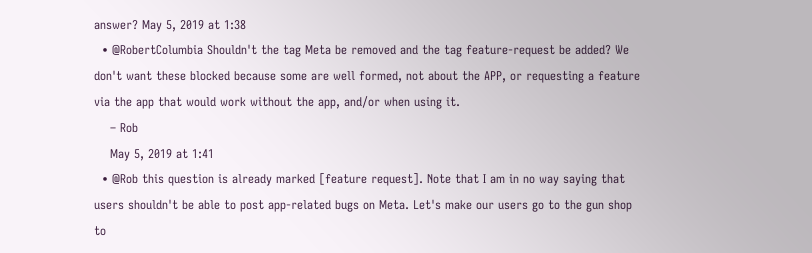answer? May 5, 2019 at 1:38
  • @RobertColumbia Shouldn't the tag Meta be removed and the tag feature-request be added? We don't want these blocked because some are well formed, not about the APP, or requesting a feature via the app that would work without the app, and/or when using it.
    – Rob
    May 5, 2019 at 1:41
  • @Rob this question is already marked [feature request]. Note that I am in no way saying that users shouldn't be able to post app-related bugs on Meta. Let's make our users go to the gun shop to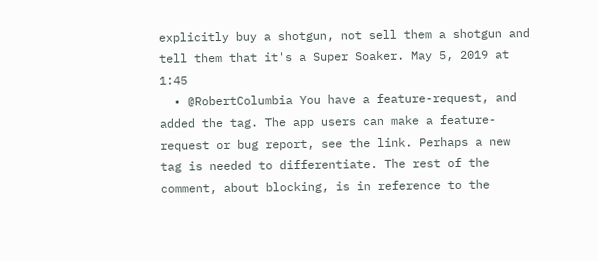explicitly buy a shotgun, not sell them a shotgun and tell them that it's a Super Soaker. May 5, 2019 at 1:45
  • @RobertColumbia You have a feature-request, and added the tag. The app users can make a feature-request or bug report, see the link. Perhaps a new tag is needed to differentiate. The rest of the comment, about blocking, is in reference to the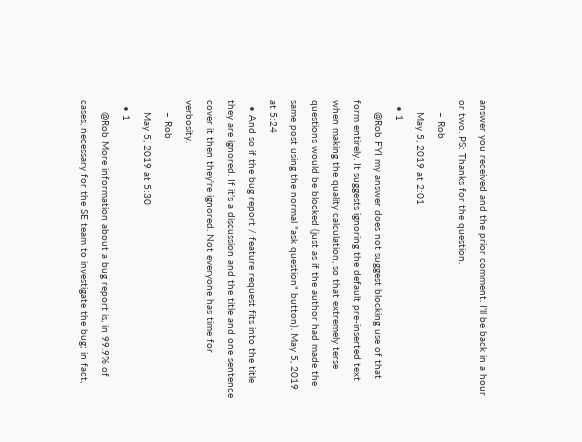answer you received and the prior comment. I'll be back in a hour or two. PS: Thanks for the question.
    – Rob
    May 5, 2019 at 2:01
  • 1
    @Rob FYI my answer does not suggest blocking use of that form entirely. It suggests ignoring the default pre-inserted text when making the quality calculation, so that extremely terse questions would be blocked (just as if the author had made the same post using the normal "ask question" button). May 5, 2019 at 5:24
  • And so if the bug report / feature request fits into the title they are ignored. If it's a discussion and the title and one sentence cover it then they're ignored. Not everyone has time for verbosity.
    – Rob
    May 5, 2019 at 5:30
  • 1
    @Rob More information about a bug report is, in 99.9% of cases, necessary for the SE team to investigate the bug; in fact,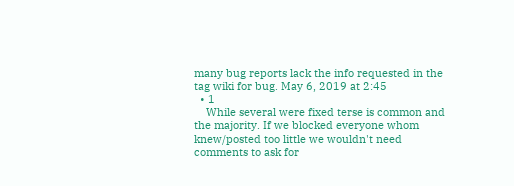many bug reports lack the info requested in the tag wiki for bug. May 6, 2019 at 2:45
  • 1
    While several were fixed terse is common and the majority. If we blocked everyone whom knew/posted too little we wouldn't need comments to ask for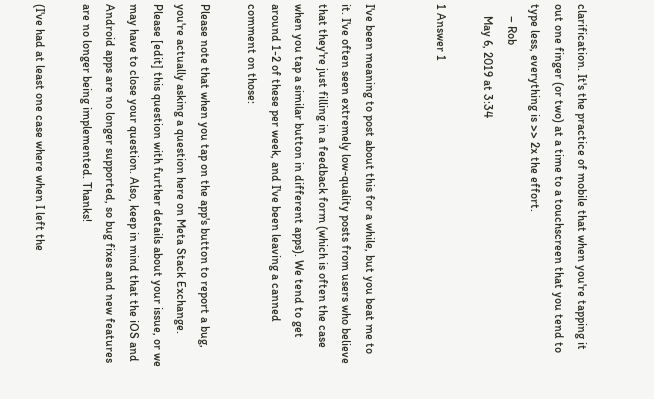clarification. It's the practice of mobile that when you're tapping it out one finger (or two) at a time to a touchscreen that you tend to type less, everything is >> 2x the effort.
    – Rob
    May 6, 2019 at 3:34

1 Answer 1


I've been meaning to post about this for a while, but you beat me to it. I've often seen extremely low-quality posts from users who believe that they're just filling in a feedback form (which is often the case when you tap a similar button in different apps). We tend to get around 1-2 of these per week, and I've been leaving a canned comment on those:

Please note that when you tap on the app's button to report a bug, you're actually asking a question here on Meta Stack Exchange. Please [edit] this question with further details about your issue, or we may have to close your question. Also, keep in mind that the iOS and Android apps are no longer supported, so bug fixes and new features are no longer being implemented. Thanks!

(I've had at least one case where when I left the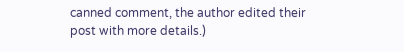canned comment, the author edited their post with more details.)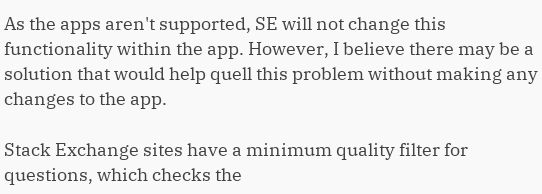As the apps aren't supported, SE will not change this functionality within the app. However, I believe there may be a solution that would help quell this problem without making any changes to the app.

Stack Exchange sites have a minimum quality filter for questions, which checks the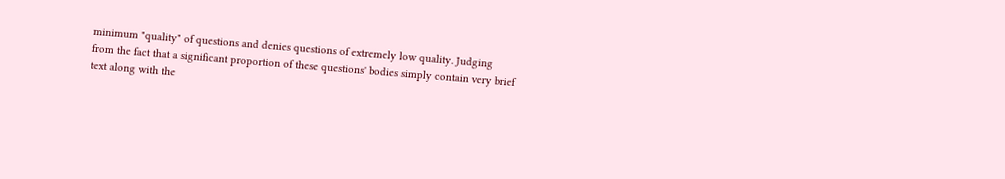minimum "quality" of questions and denies questions of extremely low quality. Judging from the fact that a significant proportion of these questions' bodies simply contain very brief text along with the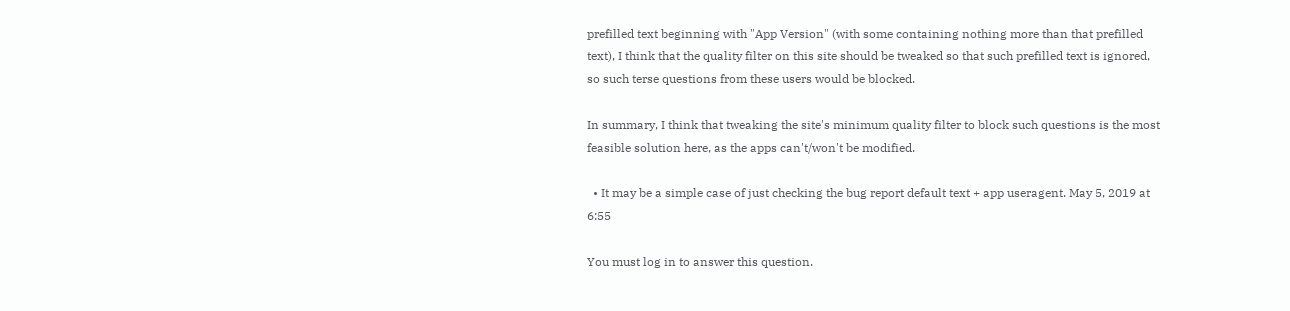prefilled text beginning with "App Version" (with some containing nothing more than that prefilled text), I think that the quality filter on this site should be tweaked so that such prefilled text is ignored, so such terse questions from these users would be blocked.

In summary, I think that tweaking the site's minimum quality filter to block such questions is the most feasible solution here, as the apps can't/won't be modified.

  • It may be a simple case of just checking the bug report default text + app useragent. May 5, 2019 at 6:55

You must log in to answer this question.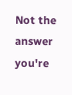Not the answer you're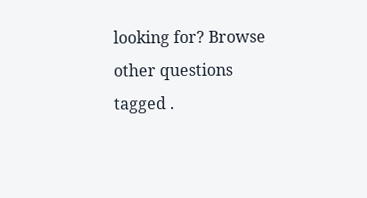looking for? Browse other questions tagged .